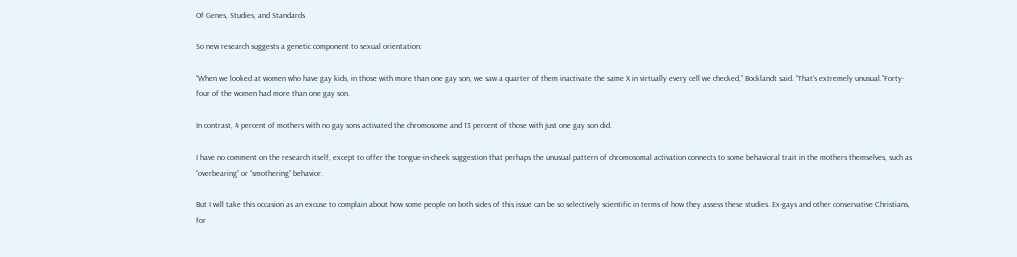Of Genes, Studies, and Standards

So new research suggests a genetic component to sexual orientation:

“When we looked at women who have gay kids, in those with more than one gay son, we saw a quarter of them inactivate the same X in virtually every cell we checked,” Bocklandt said. “That’s extremely unusual.”Forty-four of the women had more than one gay son.

In contrast, 4 percent of mothers with no gay sons activated the chromosome and 13 percent of those with just one gay son did.

I have no comment on the research itself, except to offer the tongue-in-cheek suggestion that perhaps the unusual pattern of chromosomal activation connects to some behavioral trait in the mothers themselves, such as “overbearing” or “smothering” behavior.

But I will take this occasion as an excuse to complain about how some people on both sides of this issue can be so selectively scientific in terms of how they assess these studies. Ex-gays and other conservative Christians, for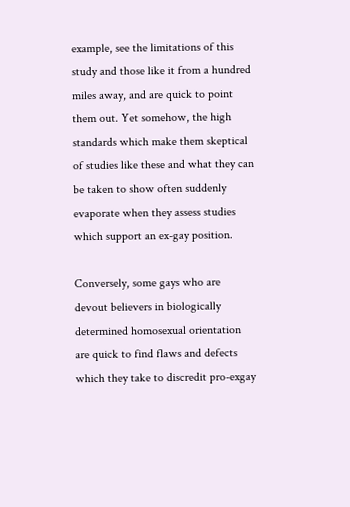example, see the limitations of this study and those like it from a hundred miles away, and are quick to point them out. Yet somehow, the high standards which make them skeptical of studies like these and what they can be taken to show often suddenly evaporate when they assess studies which support an ex-gay position.

Conversely, some gays who are devout believers in biologically determined homosexual orientation are quick to find flaws and defects which they take to discredit pro-exgay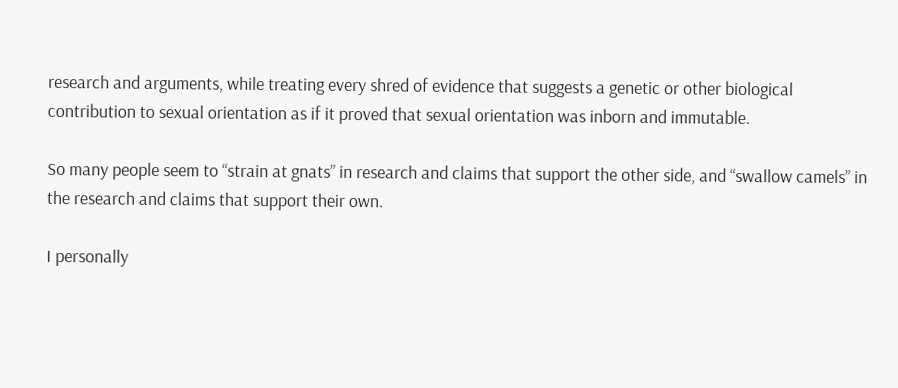research and arguments, while treating every shred of evidence that suggests a genetic or other biological contribution to sexual orientation as if it proved that sexual orientation was inborn and immutable.

So many people seem to “strain at gnats” in research and claims that support the other side, and “swallow camels” in the research and claims that support their own.

I personally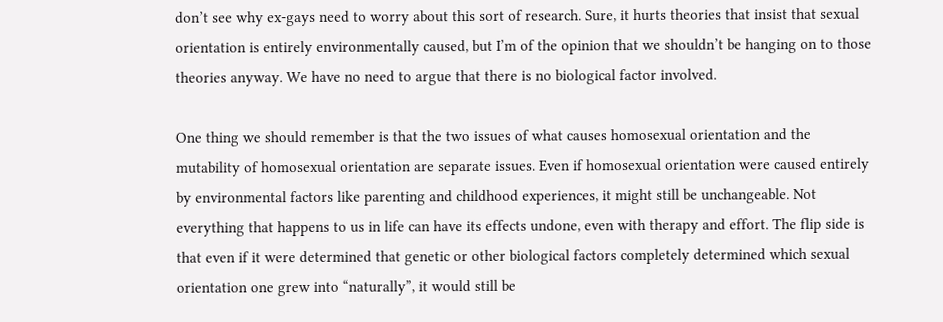don’t see why ex-gays need to worry about this sort of research. Sure, it hurts theories that insist that sexual orientation is entirely environmentally caused, but I’m of the opinion that we shouldn’t be hanging on to those theories anyway. We have no need to argue that there is no biological factor involved.

One thing we should remember is that the two issues of what causes homosexual orientation and the mutability of homosexual orientation are separate issues. Even if homosexual orientation were caused entirely by environmental factors like parenting and childhood experiences, it might still be unchangeable. Not everything that happens to us in life can have its effects undone, even with therapy and effort. The flip side is that even if it were determined that genetic or other biological factors completely determined which sexual orientation one grew into “naturally”, it would still be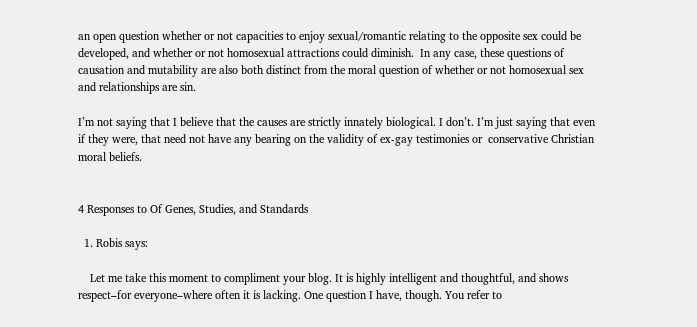an open question whether or not capacities to enjoy sexual/romantic relating to the opposite sex could be developed, and whether or not homosexual attractions could diminish.  In any case, these questions of causation and mutability are also both distinct from the moral question of whether or not homosexual sex and relationships are sin.

I’m not saying that I believe that the causes are strictly innately biological. I don’t. I’m just saying that even if they were, that need not have any bearing on the validity of ex-gay testimonies or  conservative Christian moral beliefs.


4 Responses to Of Genes, Studies, and Standards

  1. Robis says:

    Let me take this moment to compliment your blog. It is highly intelligent and thoughtful, and shows respect–for everyone–where often it is lacking. One question I have, though. You refer to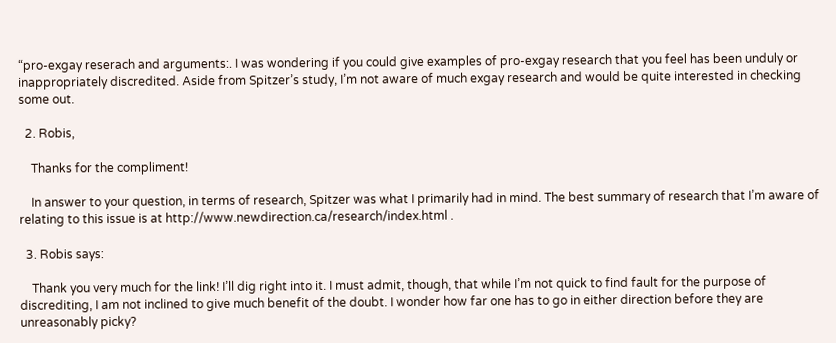“pro-exgay reserach and arguments:. I was wondering if you could give examples of pro-exgay research that you feel has been unduly or inappropriately discredited. Aside from Spitzer’s study, I’m not aware of much exgay research and would be quite interested in checking some out.

  2. Robis,

    Thanks for the compliment!

    In answer to your question, in terms of research, Spitzer was what I primarily had in mind. The best summary of research that I’m aware of relating to this issue is at http://www.newdirection.ca/research/index.html .

  3. Robis says:

    Thank you very much for the link! I’ll dig right into it. I must admit, though, that while I’m not quick to find fault for the purpose of discrediting, I am not inclined to give much benefit of the doubt. I wonder how far one has to go in either direction before they are unreasonably picky?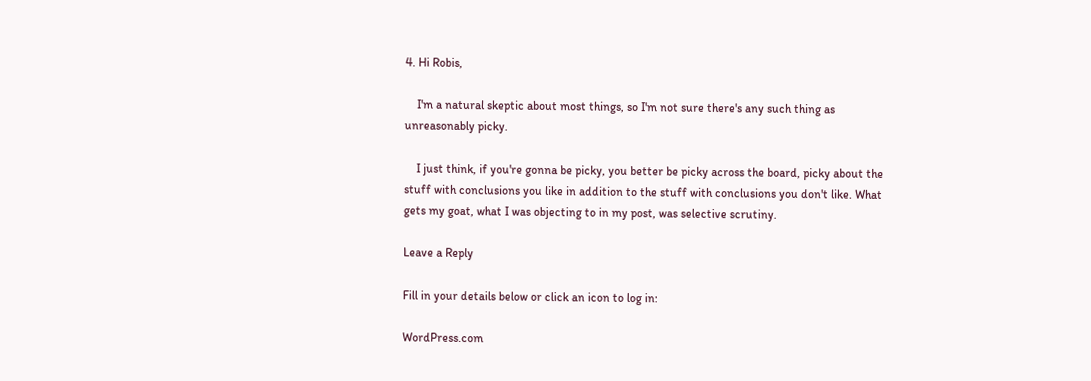4. Hi Robis,

    I'm a natural skeptic about most things, so I'm not sure there's any such thing as unreasonably picky.

    I just think, if you're gonna be picky, you better be picky across the board, picky about the stuff with conclusions you like in addition to the stuff with conclusions you don't like. What gets my goat, what I was objecting to in my post, was selective scrutiny.

Leave a Reply

Fill in your details below or click an icon to log in:

WordPress.com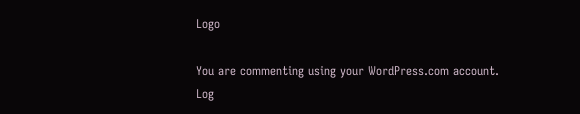Logo

You are commenting using your WordPress.com account. Log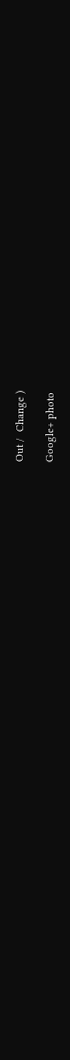Out /  Change )

Google+ photo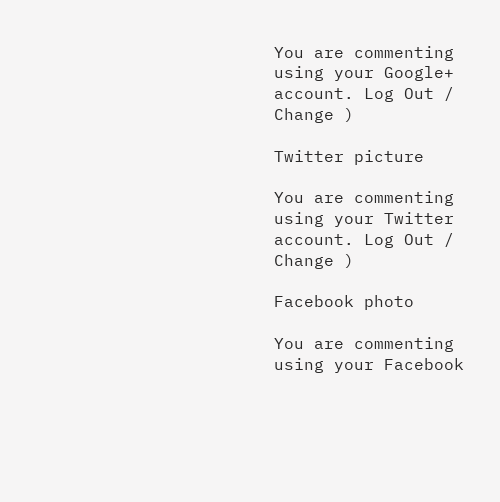You are commenting using your Google+ account. Log Out /  Change )

Twitter picture

You are commenting using your Twitter account. Log Out /  Change )

Facebook photo

You are commenting using your Facebook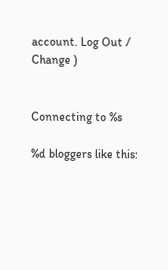account. Log Out /  Change )


Connecting to %s

%d bloggers like this: